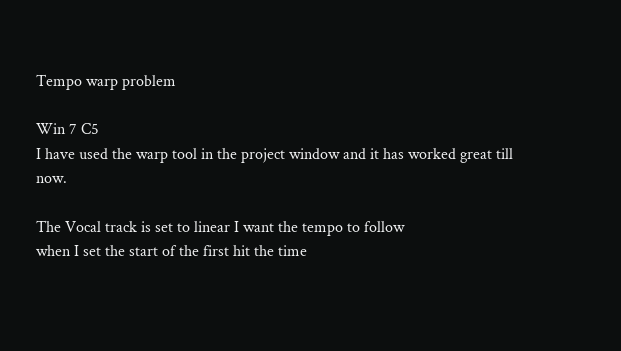Tempo warp problem

Win 7 C5
I have used the warp tool in the project window and it has worked great till now.

The Vocal track is set to linear I want the tempo to follow
when I set the start of the first hit the time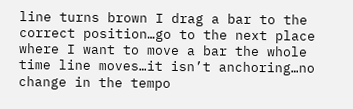line turns brown I drag a bar to the correct position…go to the next place where I want to move a bar the whole time line moves…it isn’t anchoring…no change in the tempo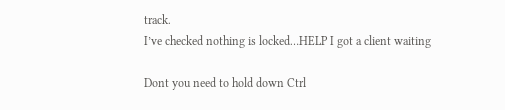track.
I’ve checked nothing is locked…HELP I got a client waiting

Dont you need to hold down Ctrl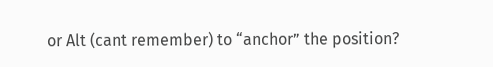or Alt (cant remember) to “anchor” the position?